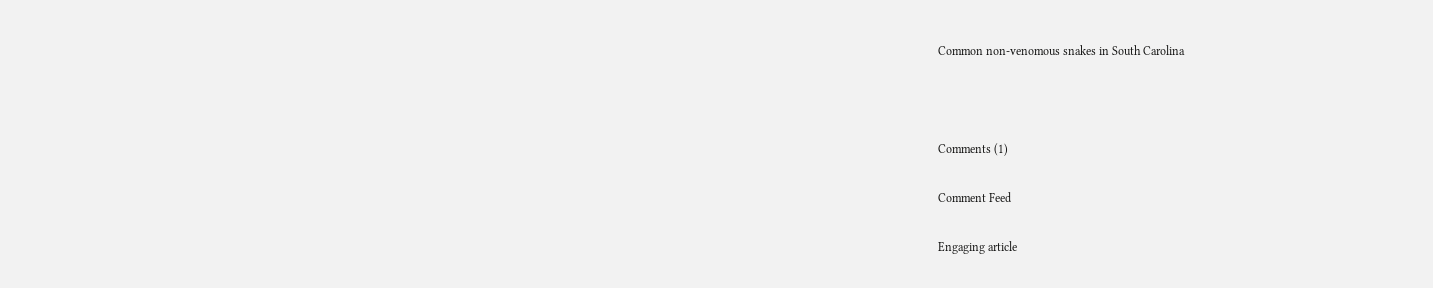Common non-venomous snakes in South Carolina



Comments (1)

Comment Feed

Engaging article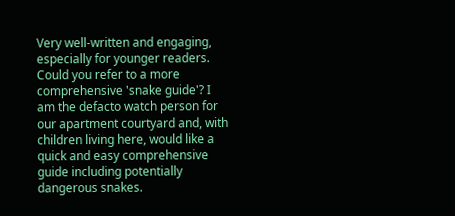Very well-written and engaging, especially for younger readers. Could you refer to a more comprehensive 'snake guide'? I am the defacto watch person for our apartment courtyard and, with children living here, would like a quick and easy comprehensive guide including potentially dangerous snakes.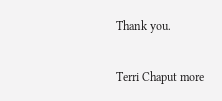Thank you.

Terri Chaput more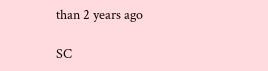than 2 years ago

SC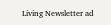Living Newsletter ad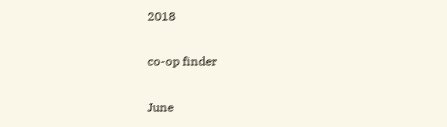2018

co-op finder

June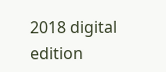2018 digital edition